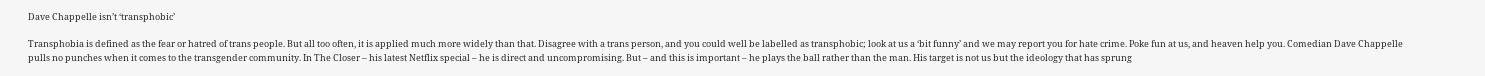Dave Chappelle isn’t ‘transphobic’

Transphobia is defined as the fear or hatred of trans people. But all too often, it is applied much more widely than that. Disagree with a trans person, and you could well be labelled as transphobic; look at us a ‘bit funny’ and we may report you for hate crime. Poke fun at us, and heaven help you. Comedian Dave Chappelle pulls no punches when it comes to the transgender community. In The Closer – his latest Netflix special – he is direct and uncompromising. But – and this is important – he plays the ball rather than the man. His target is not us but the ideology that has sprung